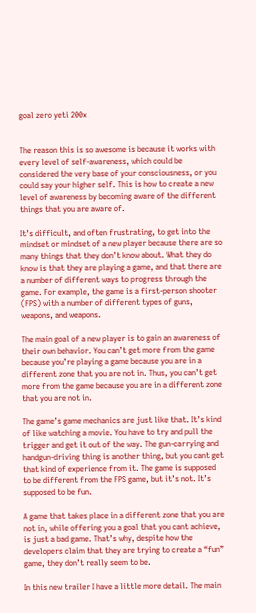goal zero yeti 200x


The reason this is so awesome is because it works with every level of self-awareness, which could be considered the very base of your consciousness, or you could say your higher self. This is how to create a new level of awareness by becoming aware of the different things that you are aware of.

It’s difficult, and often frustrating, to get into the mindset or mindset of a new player because there are so many things that they don’t know about. What they do know is that they are playing a game, and that there are a number of different ways to progress through the game. For example, the game is a first-person shooter (FPS) with a number of different types of guns, weapons, and weapons.

The main goal of a new player is to gain an awareness of their own behavior. You can’t get more from the game because you’re playing a game because you are in a different zone that you are not in. Thus, you can’t get more from the game because you are in a different zone that you are not in.

The game’s game mechanics are just like that. It’s kind of like watching a movie. You have to try and pull the trigger and get it out of the way. The gun-carrying and handgun-driving thing is another thing, but you cant get that kind of experience from it. The game is supposed to be different from the FPS game, but it’s not. It’s supposed to be fun.

A game that takes place in a different zone that you are not in, while offering you a goal that you cant achieve, is just a bad game. That’s why, despite how the developers claim that they are trying to create a “fun” game, they don’t really seem to be.

In this new trailer I have a little more detail. The main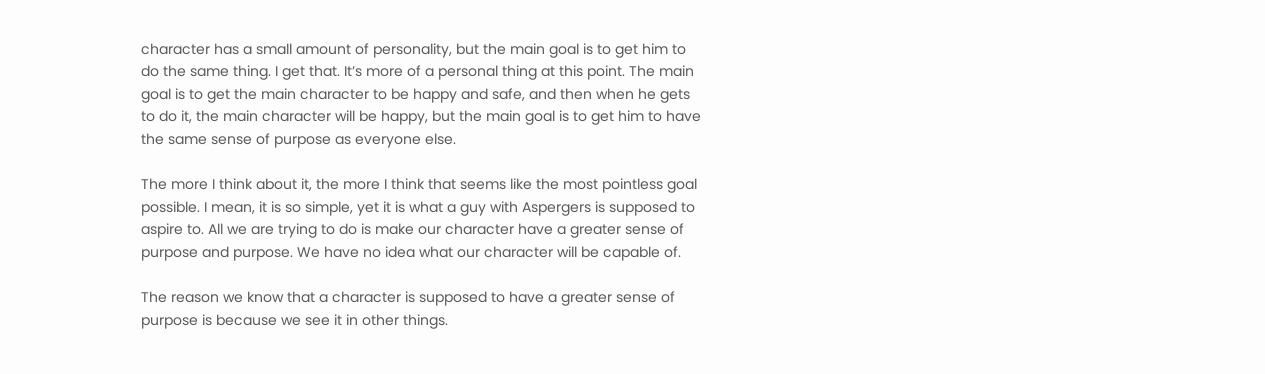character has a small amount of personality, but the main goal is to get him to do the same thing. I get that. It’s more of a personal thing at this point. The main goal is to get the main character to be happy and safe, and then when he gets to do it, the main character will be happy, but the main goal is to get him to have the same sense of purpose as everyone else.

The more I think about it, the more I think that seems like the most pointless goal possible. I mean, it is so simple, yet it is what a guy with Aspergers is supposed to aspire to. All we are trying to do is make our character have a greater sense of purpose and purpose. We have no idea what our character will be capable of.

The reason we know that a character is supposed to have a greater sense of purpose is because we see it in other things.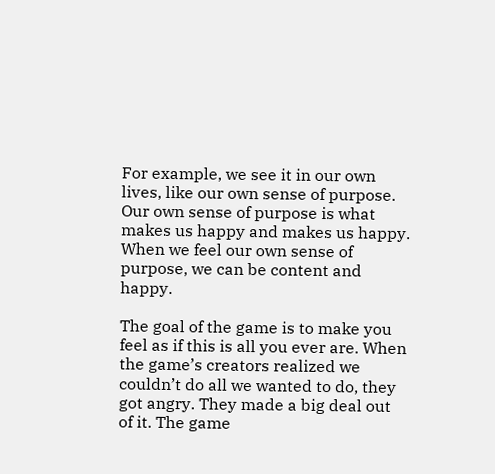For example, we see it in our own lives, like our own sense of purpose. Our own sense of purpose is what makes us happy and makes us happy. When we feel our own sense of purpose, we can be content and happy.

The goal of the game is to make you feel as if this is all you ever are. When the game’s creators realized we couldn’t do all we wanted to do, they got angry. They made a big deal out of it. The game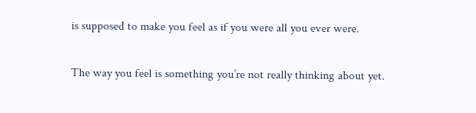is supposed to make you feel as if you were all you ever were.

The way you feel is something you’re not really thinking about yet.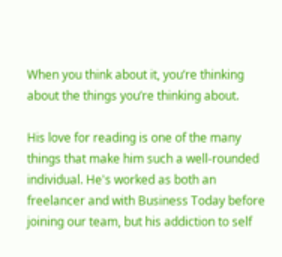When you think about it, you’re thinking about the things you’re thinking about.

His love for reading is one of the many things that make him such a well-rounded individual. He's worked as both an freelancer and with Business Today before joining our team, but his addiction to self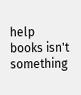help books isn't something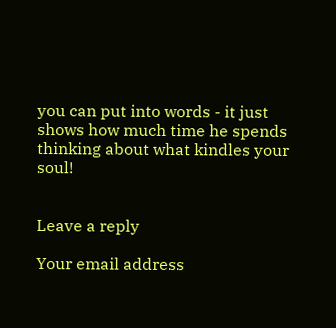you can put into words - it just shows how much time he spends thinking about what kindles your soul!


Leave a reply

Your email address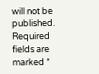will not be published. Required fields are marked *